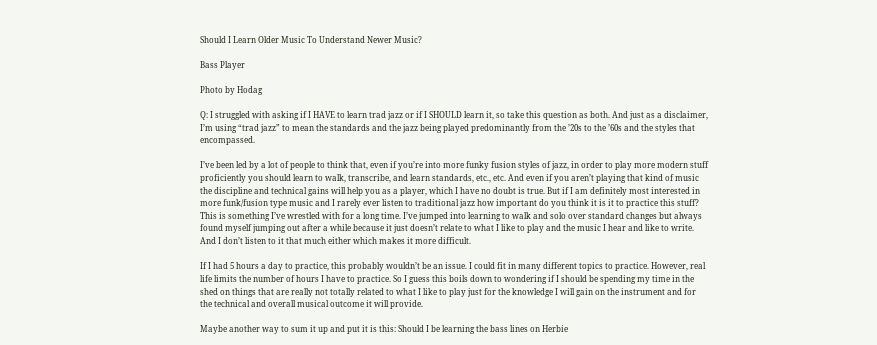Should I Learn Older Music To Understand Newer Music?

Bass Player

Photo by Hodag

Q: I struggled with asking if I HAVE to learn trad jazz or if I SHOULD learn it, so take this question as both. And just as a disclaimer, I’m using “trad jazz” to mean the standards and the jazz being played predominantly from the ’20s to the ’60s and the styles that encompassed.

I’ve been led by a lot of people to think that, even if you’re into more funky fusion styles of jazz, in order to play more modern stuff proficiently you should learn to walk, transcribe, and learn standards, etc., etc. And even if you aren’t playing that kind of music the discipline and technical gains will help you as a player, which I have no doubt is true. But if I am definitely most interested in more funk/fusion type music and I rarely ever listen to traditional jazz how important do you think it is it to practice this stuff? This is something I’ve wrestled with for a long time. I’ve jumped into learning to walk and solo over standard changes but always found myself jumping out after a while because it just doesn’t relate to what I like to play and the music I hear and like to write. And I don’t listen to it that much either which makes it more difficult.

If I had 5 hours a day to practice, this probably wouldn’t be an issue. I could fit in many different topics to practice. However, real life limits the number of hours I have to practice. So I guess this boils down to wondering if I should be spending my time in the shed on things that are really not totally related to what I like to play just for the knowledge I will gain on the instrument and for the technical and overall musical outcome it will provide.

Maybe another way to sum it up and put it is this: Should I be learning the bass lines on Herbie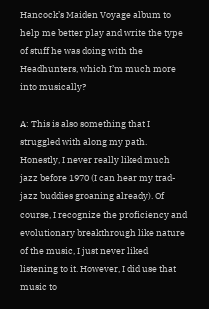Hancock’s Maiden Voyage album to help me better play and write the type of stuff he was doing with the Headhunters, which I’m much more into musically?

A: This is also something that I struggled with along my path. Honestly, I never really liked much jazz before 1970 (I can hear my trad-jazz buddies groaning already). Of course, I recognize the proficiency and evolutionary breakthrough like nature of the music, I just never liked listening to it. However, I did use that music to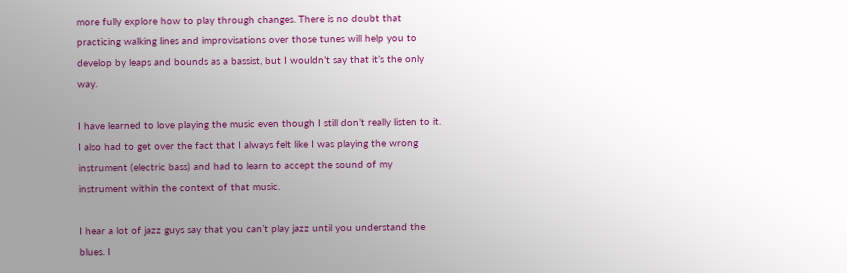more fully explore how to play through changes. There is no doubt that practicing walking lines and improvisations over those tunes will help you to develop by leaps and bounds as a bassist, but I wouldn’t say that it’s the only way.

I have learned to love playing the music even though I still don’t really listen to it. I also had to get over the fact that I always felt like I was playing the wrong instrument (electric bass) and had to learn to accept the sound of my instrument within the context of that music.

I hear a lot of jazz guys say that you can’t play jazz until you understand the blues. I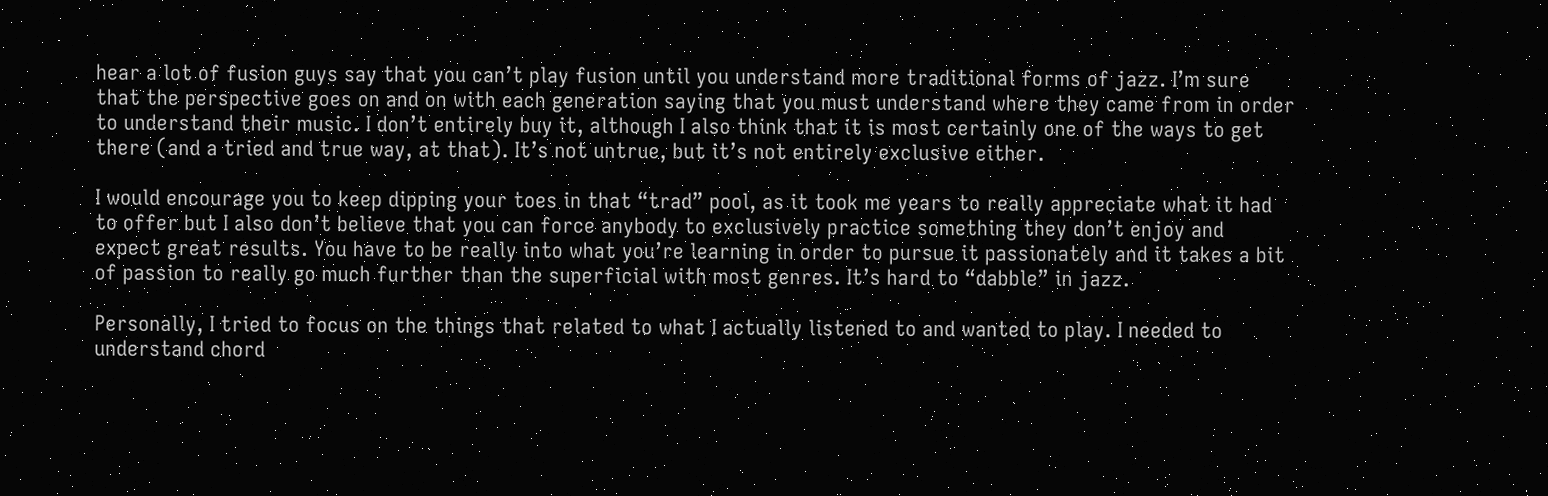hear a lot of fusion guys say that you can’t play fusion until you understand more traditional forms of jazz. I’m sure that the perspective goes on and on with each generation saying that you must understand where they came from in order to understand their music. I don’t entirely buy it, although I also think that it is most certainly one of the ways to get there (and a tried and true way, at that). It’s not untrue, but it’s not entirely exclusive either.

I would encourage you to keep dipping your toes in that “trad” pool, as it took me years to really appreciate what it had to offer but I also don’t believe that you can force anybody to exclusively practice something they don’t enjoy and expect great results. You have to be really into what you’re learning in order to pursue it passionately and it takes a bit of passion to really go much further than the superficial with most genres. It’s hard to “dabble” in jazz.

Personally, I tried to focus on the things that related to what I actually listened to and wanted to play. I needed to understand chord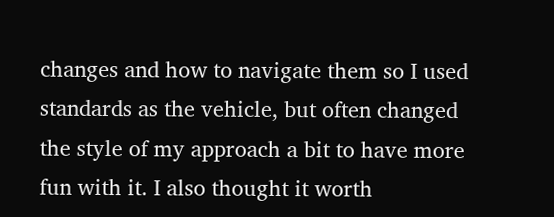changes and how to navigate them so I used standards as the vehicle, but often changed the style of my approach a bit to have more fun with it. I also thought it worth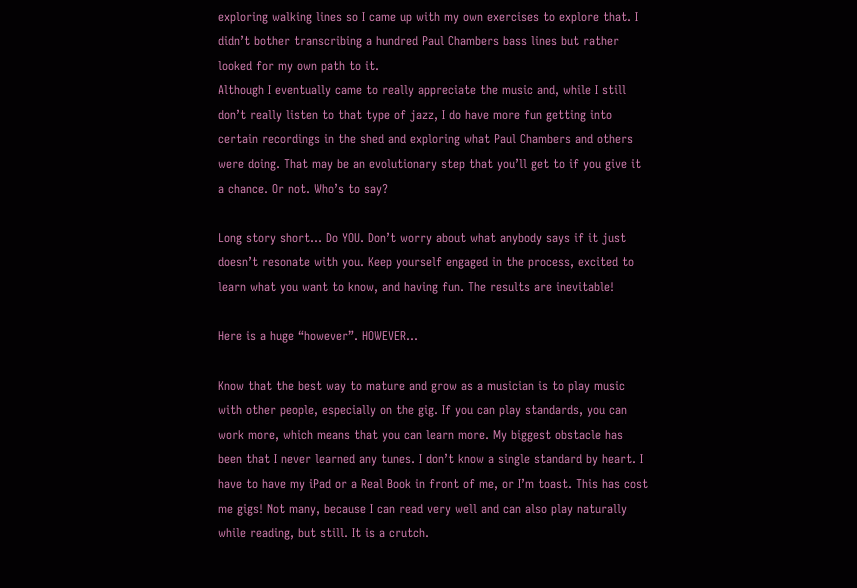exploring walking lines so I came up with my own exercises to explore that. I didn’t bother transcribing a hundred Paul Chambers bass lines but rather looked for my own path to it.
Although I eventually came to really appreciate the music and, while I still don’t really listen to that type of jazz, I do have more fun getting into certain recordings in the shed and exploring what Paul Chambers and others were doing. That may be an evolutionary step that you’ll get to if you give it a chance. Or not. Who’s to say?

Long story short… Do YOU. Don’t worry about what anybody says if it just doesn’t resonate with you. Keep yourself engaged in the process, excited to learn what you want to know, and having fun. The results are inevitable!

Here is a huge “however”. HOWEVER…

Know that the best way to mature and grow as a musician is to play music with other people, especially on the gig. If you can play standards, you can work more, which means that you can learn more. My biggest obstacle has been that I never learned any tunes. I don’t know a single standard by heart. I have to have my iPad or a Real Book in front of me, or I’m toast. This has cost me gigs! Not many, because I can read very well and can also play naturally while reading, but still. It is a crutch.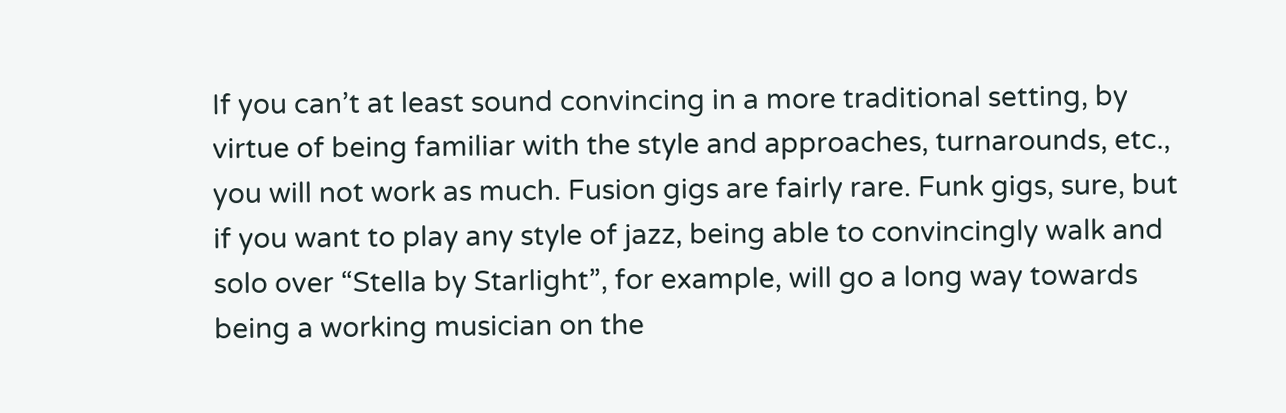If you can’t at least sound convincing in a more traditional setting, by virtue of being familiar with the style and approaches, turnarounds, etc., you will not work as much. Fusion gigs are fairly rare. Funk gigs, sure, but if you want to play any style of jazz, being able to convincingly walk and solo over “Stella by Starlight”, for example, will go a long way towards being a working musician on the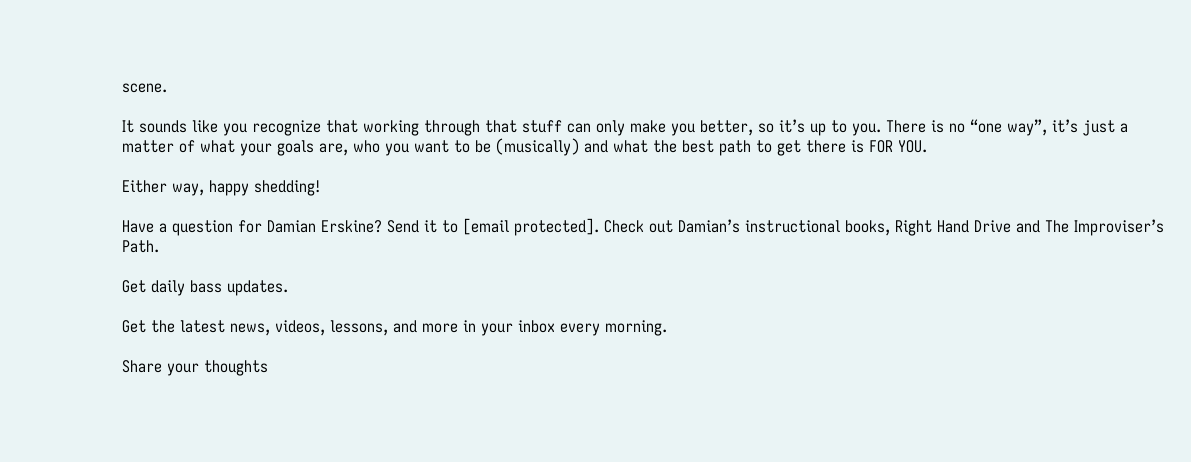scene.

It sounds like you recognize that working through that stuff can only make you better, so it’s up to you. There is no “one way”, it’s just a matter of what your goals are, who you want to be (musically) and what the best path to get there is FOR YOU.

Either way, happy shedding!

Have a question for Damian Erskine? Send it to [email protected]. Check out Damian’s instructional books, Right Hand Drive and The Improviser’s Path.

Get daily bass updates.

Get the latest news, videos, lessons, and more in your inbox every morning.

Share your thoughts